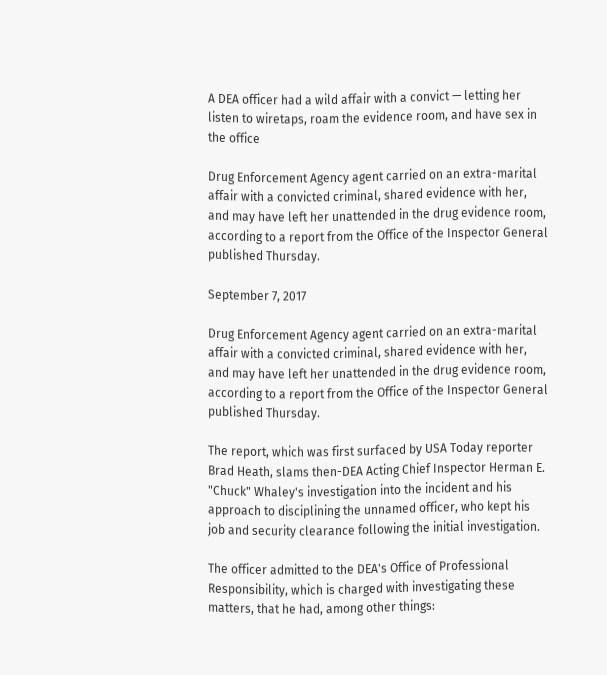A DEA officer had a wild affair with a convict — letting her listen to wiretaps, roam the evidence room, and have sex in the office

Drug Enforcement Agency agent carried on an extra-marital affair with a convicted criminal, shared evidence with her, and may have left her unattended in the drug evidence room, according to a report from the Office of the Inspector General published Thursday.

September 7, 2017

Drug Enforcement Agency agent carried on an extra-marital affair with a convicted criminal, shared evidence with her, and may have left her unattended in the drug evidence room, according to a report from the Office of the Inspector General published Thursday.

The report, which was first surfaced by USA Today reporter Brad Heath, slams then-DEA Acting Chief Inspector Herman E. "Chuck" Whaley's investigation into the incident and his approach to disciplining the unnamed officer, who kept his job and security clearance following the initial investigation.

The officer admitted to the DEA's Office of Professional Responsibility, which is charged with investigating these matters, that he had, among other things: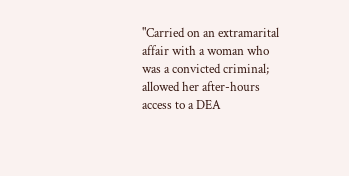"Carried on an extramarital affair with a woman who was a convicted criminal; allowed her after-hours access to a DEA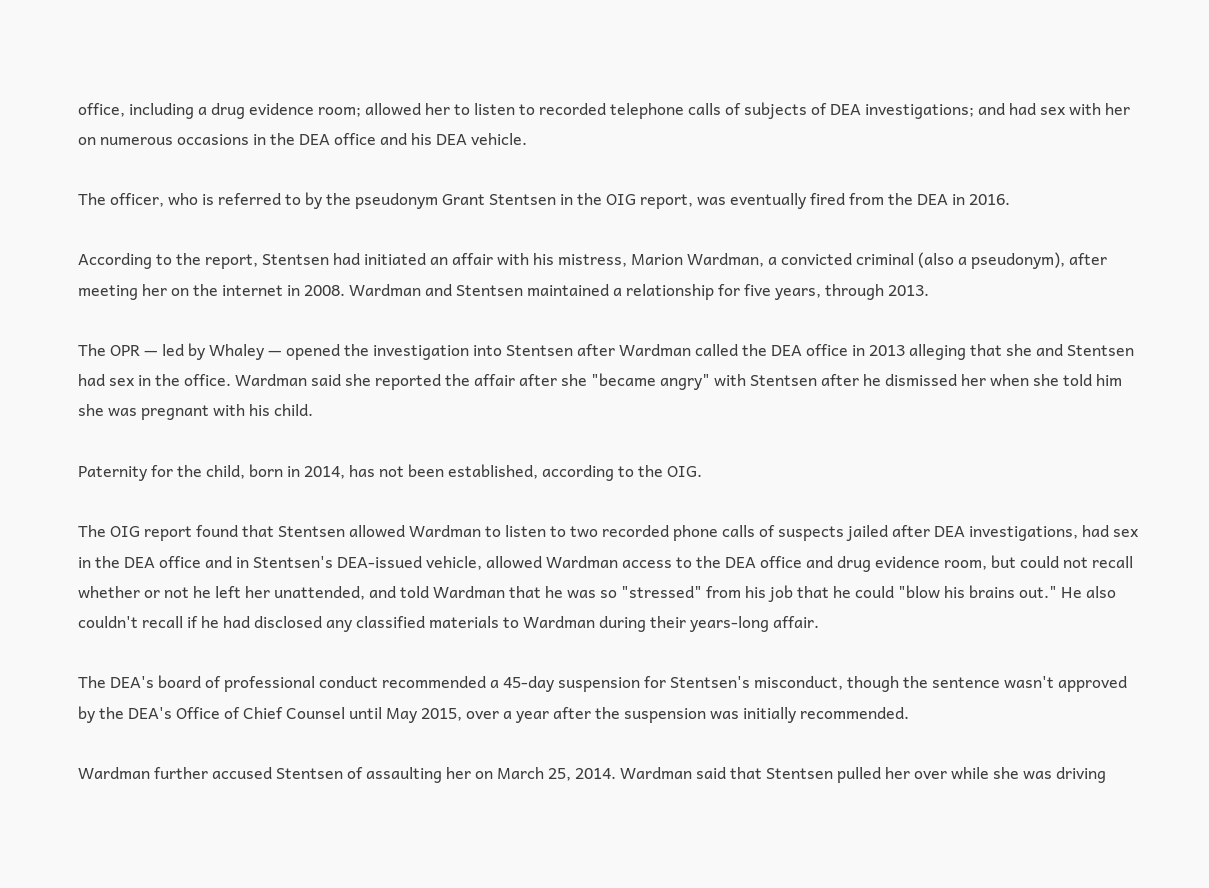office, including a drug evidence room; allowed her to listen to recorded telephone calls of subjects of DEA investigations; and had sex with her on numerous occasions in the DEA office and his DEA vehicle.

The officer, who is referred to by the pseudonym Grant Stentsen in the OIG report, was eventually fired from the DEA in 2016.

According to the report, Stentsen had initiated an affair with his mistress, Marion Wardman, a convicted criminal (also a pseudonym), after meeting her on the internet in 2008. Wardman and Stentsen maintained a relationship for five years, through 2013.

The OPR — led by Whaley — opened the investigation into Stentsen after Wardman called the DEA office in 2013 alleging that she and Stentsen had sex in the office. Wardman said she reported the affair after she "became angry" with Stentsen after he dismissed her when she told him she was pregnant with his child.

Paternity for the child, born in 2014, has not been established, according to the OIG.

The OIG report found that Stentsen allowed Wardman to listen to two recorded phone calls of suspects jailed after DEA investigations, had sex in the DEA office and in Stentsen's DEA-issued vehicle, allowed Wardman access to the DEA office and drug evidence room, but could not recall whether or not he left her unattended, and told Wardman that he was so "stressed" from his job that he could "blow his brains out." He also couldn't recall if he had disclosed any classified materials to Wardman during their years-long affair.

The DEA's board of professional conduct recommended a 45-day suspension for Stentsen's misconduct, though the sentence wasn't approved by the DEA's Office of Chief Counsel until May 2015, over a year after the suspension was initially recommended.

Wardman further accused Stentsen of assaulting her on March 25, 2014. Wardman said that Stentsen pulled her over while she was driving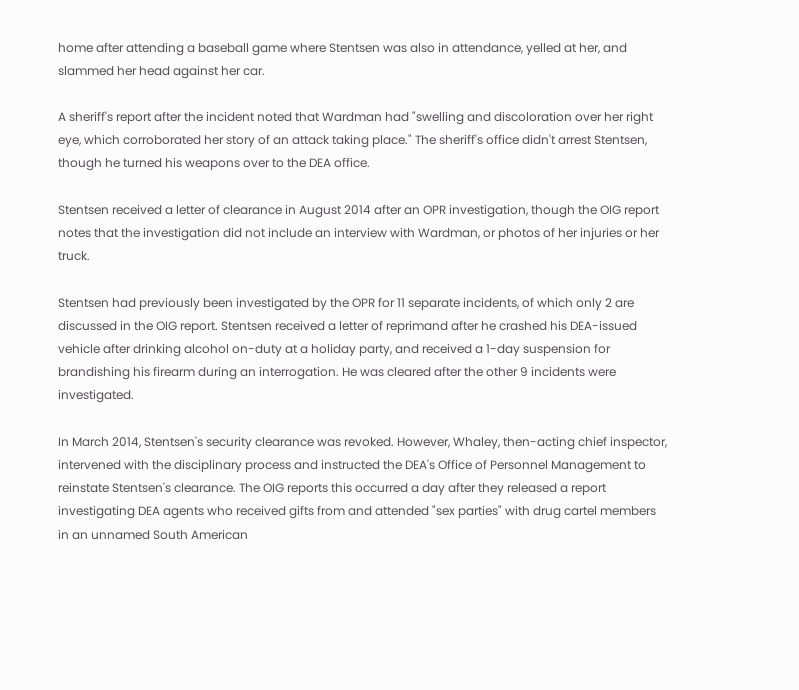home after attending a baseball game where Stentsen was also in attendance, yelled at her, and slammed her head against her car.

A sheriff's report after the incident noted that Wardman had "swelling and discoloration over her right eye, which corroborated her story of an attack taking place." The sheriff's office didn't arrest Stentsen, though he turned his weapons over to the DEA office.

Stentsen received a letter of clearance in August 2014 after an OPR investigation, though the OIG report notes that the investigation did not include an interview with Wardman, or photos of her injuries or her truck.

Stentsen had previously been investigated by the OPR for 11 separate incidents, of which only 2 are discussed in the OIG report. Stentsen received a letter of reprimand after he crashed his DEA-issued vehicle after drinking alcohol on-duty at a holiday party, and received a 1-day suspension for brandishing his firearm during an interrogation. He was cleared after the other 9 incidents were investigated.

In March 2014, Stentsen's security clearance was revoked. However, Whaley, then-acting chief inspector, intervened with the disciplinary process and instructed the DEA's Office of Personnel Management to reinstate Stentsen's clearance. The OIG reports this occurred a day after they released a report investigating DEA agents who received gifts from and attended "sex parties" with drug cartel members in an unnamed South American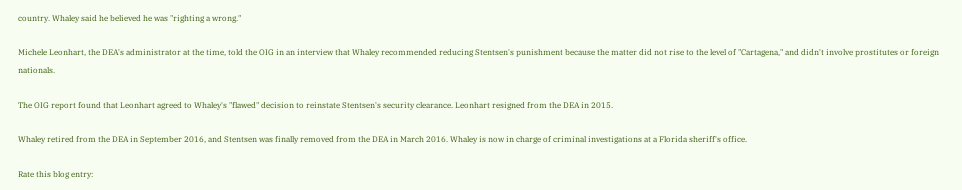country. Whaley said he believed he was "righting a wrong."

Michele Leonhart, the DEA's administrator at the time, told the OIG in an interview that Whaley recommended reducing Stentsen's punishment because the matter did not rise to the level of "Cartagena," and didn't involve prostitutes or foreign nationals.

The OIG report found that Leonhart agreed to Whaley's "flawed" decision to reinstate Stentsen's security clearance. Leonhart resigned from the DEA in 2015.

Whaley retired from the DEA in September 2016, and Stentsen was finally removed from the DEA in March 2016. Whaley is now in charge of criminal investigations at a Florida sheriff's office.

Rate this blog entry: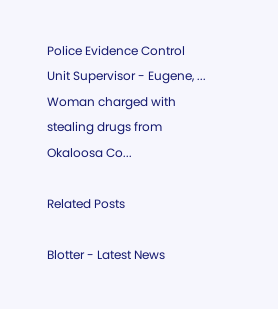Police Evidence Control Unit Supervisor - Eugene, ...
Woman charged with stealing drugs from Okaloosa Co...

Related Posts

Blotter - Latest News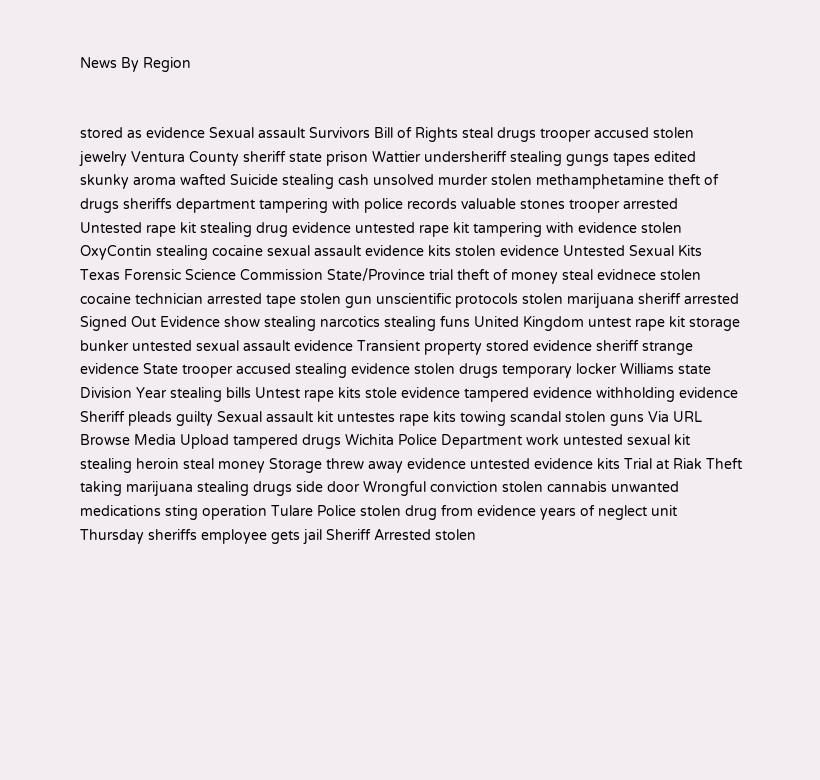News By Region


stored as evidence Sexual assault Survivors Bill of Rights steal drugs trooper accused stolen jewelry Ventura County sheriff state prison Wattier undersheriff stealing gungs tapes edited skunky aroma wafted Suicide stealing cash unsolved murder stolen methamphetamine theft of drugs sheriffs department tampering with police records valuable stones trooper arrested Untested rape kit stealing drug evidence untested rape kit tampering with evidence stolen OxyContin stealing cocaine sexual assault evidence kits stolen evidence Untested Sexual Kits Texas Forensic Science Commission State/Province trial theft of money steal evidnece stolen cocaine technician arrested tape stolen gun unscientific protocols stolen marijuana sheriff arrested Signed Out Evidence show stealing narcotics stealing funs United Kingdom untest rape kit storage bunker untested sexual assault evidence Transient property stored evidence sheriff strange evidence State trooper accused stealing evidence stolen drugs temporary locker Williams state Division Year stealing bills Untest rape kits stole evidence tampered evidence withholding evidence Sheriff pleads guilty Sexual assault kit untestes rape kits towing scandal stolen guns Via URL Browse Media Upload tampered drugs Wichita Police Department work untested sexual kit stealing heroin steal money Storage threw away evidence untested evidence kits Trial at Riak Theft taking marijuana stealing drugs side door Wrongful conviction stolen cannabis unwanted medications sting operation Tulare Police stolen drug from evidence years of neglect unit Thursday sheriffs employee gets jail Sheriff Arrested stolen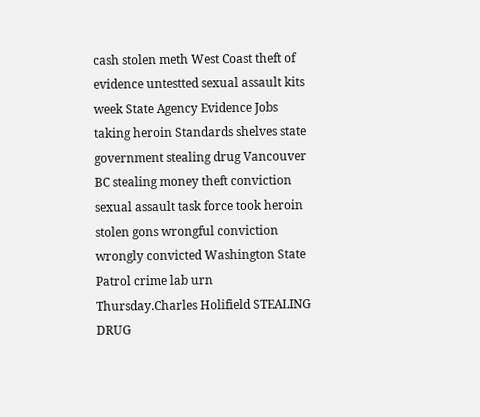cash stolen meth West Coast theft of evidence untestted sexual assault kits week State Agency Evidence Jobs taking heroin Standards shelves state government stealing drug Vancouver BC stealing money theft conviction sexual assault task force took heroin stolen gons wrongful conviction wrongly convicted Washington State Patrol crime lab urn Thursday.Charles Holifield STEALING DRUG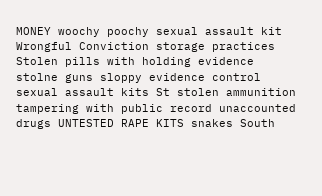MONEY woochy poochy sexual assault kit Wrongful Conviction storage practices Stolen pills with holding evidence stolne guns sloppy evidence control sexual assault kits St stolen ammunition tampering with public record unaccounted drugs UNTESTED RAPE KITS snakes South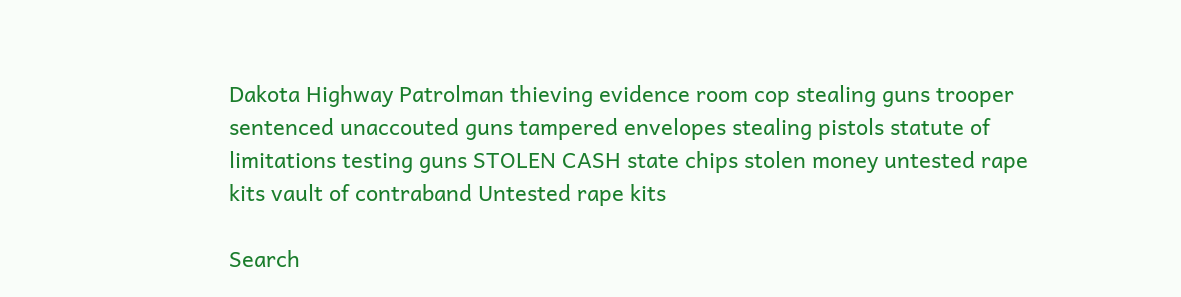Dakota Highway Patrolman thieving evidence room cop stealing guns trooper sentenced unaccouted guns tampered envelopes stealing pistols statute of limitations testing guns STOLEN CASH state chips stolen money untested rape kits vault of contraband Untested rape kits

Search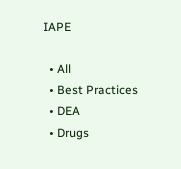IAPE

  • All
  • Best Practices
  • DEA
  • Drugs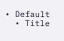• Default
  • Title